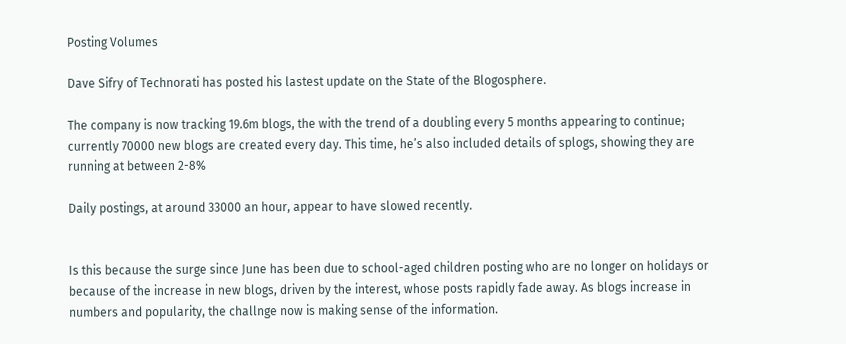Posting Volumes

Dave Sifry of Technorati has posted his lastest update on the State of the Blogosphere.

The company is now tracking 19.6m blogs, the with the trend of a doubling every 5 months appearing to continue; currently 70000 new blogs are created every day. This time, he’s also included details of splogs, showing they are running at between 2-8%

Daily postings, at around 33000 an hour, appear to have slowed recently.


Is this because the surge since June has been due to school-aged children posting who are no longer on holidays or because of the increase in new blogs, driven by the interest, whose posts rapidly fade away. As blogs increase in numbers and popularity, the challnge now is making sense of the information.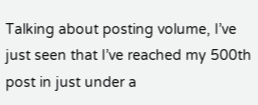Talking about posting volume, I’ve just seen that I’ve reached my 500th post in just under a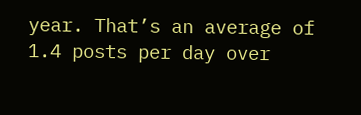year. That’s an average of 1.4 posts per day over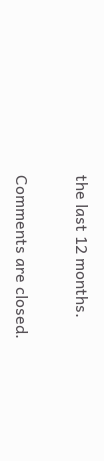the last 12 months.

Comments are closed.